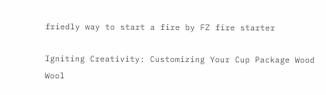friedly way to start a fire by FZ fire starter

Igniting Creativity: Customizing Your Cup Package Wood Wool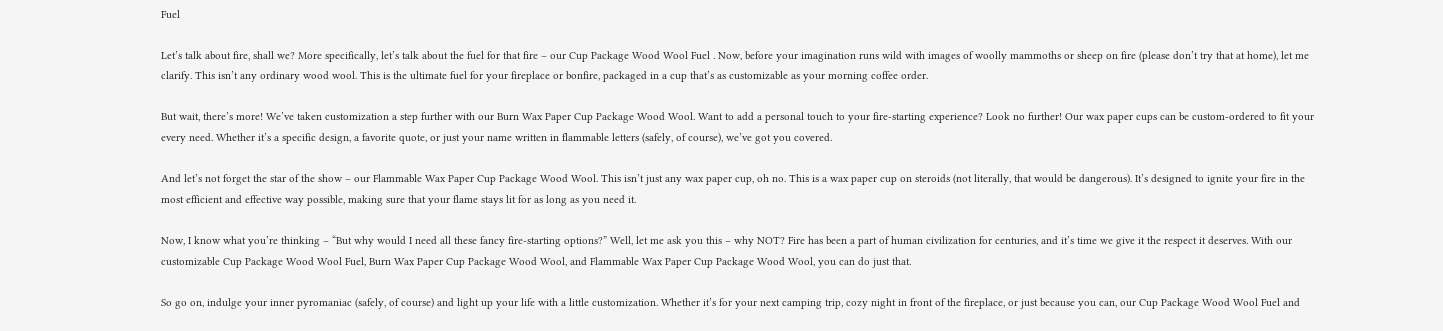Fuel

Let’s talk about fire, shall we? More specifically, let’s talk about the fuel for that fire – our Cup Package Wood Wool Fuel . Now, before your imagination runs wild with images of woolly mammoths or sheep on fire (please don’t try that at home), let me clarify. This isn’t any ordinary wood wool. This is the ultimate fuel for your fireplace or bonfire, packaged in a cup that’s as customizable as your morning coffee order.

But wait, there’s more! We’ve taken customization a step further with our Burn Wax Paper Cup Package Wood Wool. Want to add a personal touch to your fire-starting experience? Look no further! Our wax paper cups can be custom-ordered to fit your every need. Whether it’s a specific design, a favorite quote, or just your name written in flammable letters (safely, of course), we’ve got you covered.

And let’s not forget the star of the show – our Flammable Wax Paper Cup Package Wood Wool. This isn’t just any wax paper cup, oh no. This is a wax paper cup on steroids (not literally, that would be dangerous). It’s designed to ignite your fire in the most efficient and effective way possible, making sure that your flame stays lit for as long as you need it.

Now, I know what you’re thinking – “But why would I need all these fancy fire-starting options?” Well, let me ask you this – why NOT? Fire has been a part of human civilization for centuries, and it’s time we give it the respect it deserves. With our customizable Cup Package Wood Wool Fuel, Burn Wax Paper Cup Package Wood Wool, and Flammable Wax Paper Cup Package Wood Wool, you can do just that.

So go on, indulge your inner pyromaniac (safely, of course) and light up your life with a little customization. Whether it’s for your next camping trip, cozy night in front of the fireplace, or just because you can, our Cup Package Wood Wool Fuel and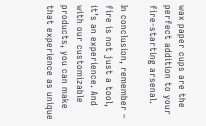wax paper cups are the perfect addition to your fire-starting arsenal.

In conclusion, remember – fire is not just a tool, it’s an experience. And with our customizable products, you can make that experience as unique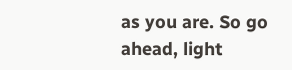as you are. So go ahead, light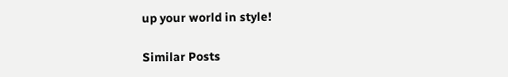up your world in style!

Similar Posts